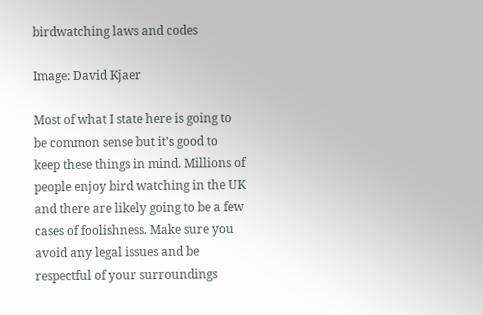birdwatching laws and codes

Image: David Kjaer

Most of what I state here is going to be common sense but it’s good to keep these things in mind. Millions of people enjoy bird watching in the UK and there are likely going to be a few cases of foolishness. Make sure you avoid any legal issues and be respectful of your surroundings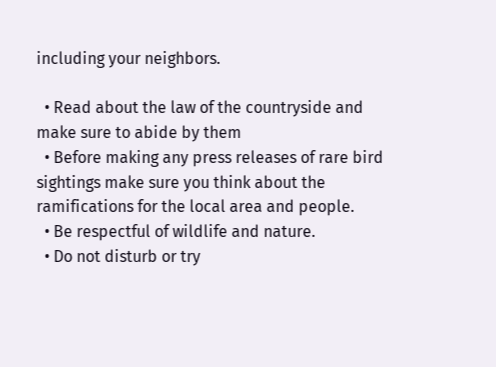including your neighbors.

  • Read about the law of the countryside and make sure to abide by them
  • Before making any press releases of rare bird sightings make sure you think about the ramifications for the local area and people.
  • Be respectful of wildlife and nature.
  • Do not disturb or try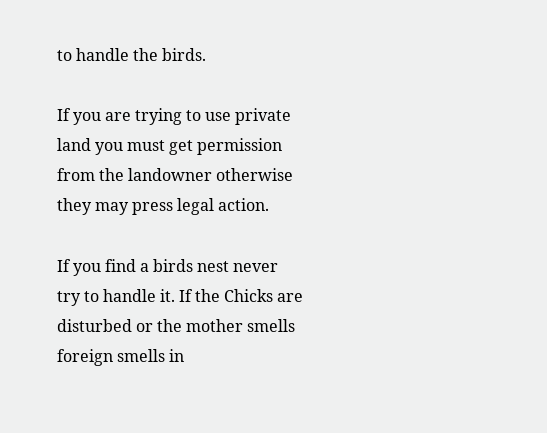to handle the birds.

If you are trying to use private land you must get permission from the landowner otherwise they may press legal action.

If you find a birds nest never try to handle it. If the Chicks are disturbed or the mother smells foreign smells in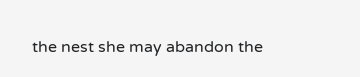the nest she may abandon the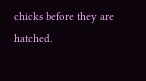chicks before they are hatched.